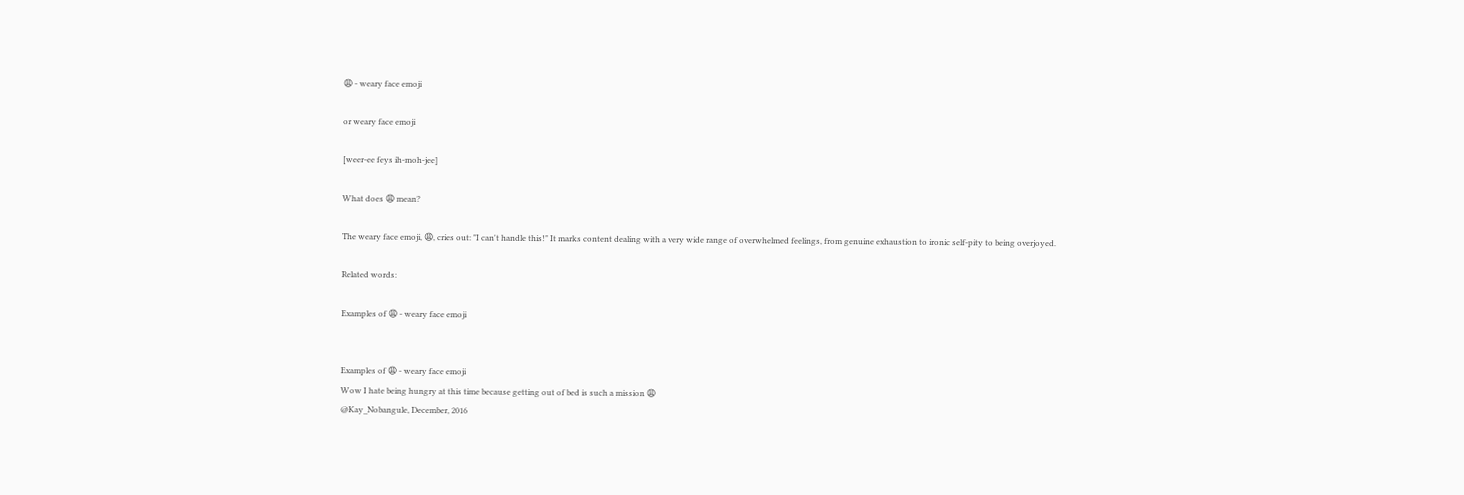😩 - weary face emoji

or weary face emoji

[weer-ee feys ih-moh-jee]

What does 😩 mean?

The weary face emoji, 😩, cries out: "I can't handle this!" It marks content dealing with a very wide range of overwhelmed feelings, from genuine exhaustion to ironic self-pity to being overjoyed.

Related words:

Examples of 😩 - weary face emoji


Examples of 😩 - weary face emoji
Wow I hate being hungry at this time because getting out of bed is such a mission 😩
@Kay_Nobangule, December, 2016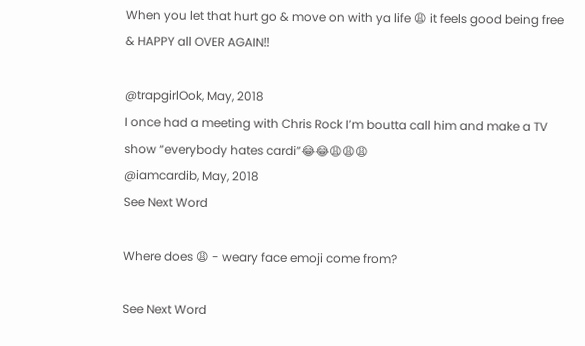When you let that hurt go & move on with ya life 😩 it feels good being free & HAPPY all OVER AGAIN‼

@trapgirlOok, May, 2018
I once had a meeting with Chris Rock I’m boutta call him and make a TV show “everybody hates cardi”😂😂😩😩😩
@iamcardib, May, 2018
See Next Word

Where does 😩 - weary face emoji come from?

See Next Word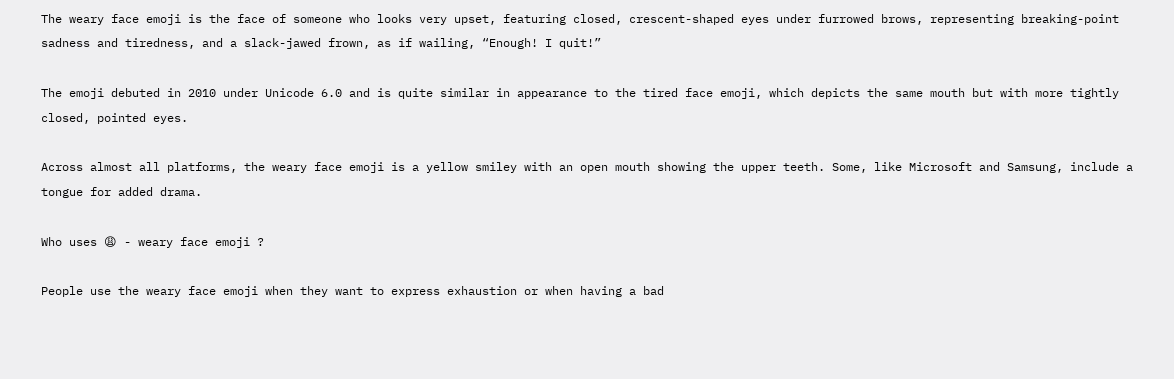The weary face emoji is the face of someone who looks very upset, featuring closed, crescent-shaped eyes under furrowed brows, representing breaking-point sadness and tiredness, and a slack-jawed frown, as if wailing, “Enough! I quit!”

The emoji debuted in 2010 under Unicode 6.0 and is quite similar in appearance to the tired face emoji, which depicts the same mouth but with more tightly closed, pointed eyes.

Across almost all platforms, the weary face emoji is a yellow smiley with an open mouth showing the upper teeth. Some, like Microsoft and Samsung, include a tongue for added drama.

Who uses 😩 - weary face emoji ?

People use the weary face emoji when they want to express exhaustion or when having a bad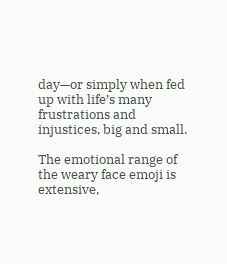day—or simply when fed up with life’s many frustrations and injustices, big and small.

The emotional range of the weary face emoji is extensive,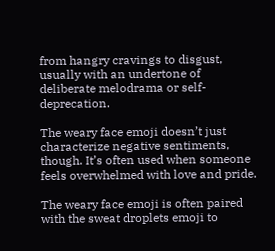from hangry cravings to disgust, usually with an undertone of deliberate melodrama or self-deprecation.

The weary face emoji doesn’t just characterize negative sentiments, though. It’s often used when someone feels overwhelmed with love and pride.

The weary face emoji is often paired with the sweat droplets emoji to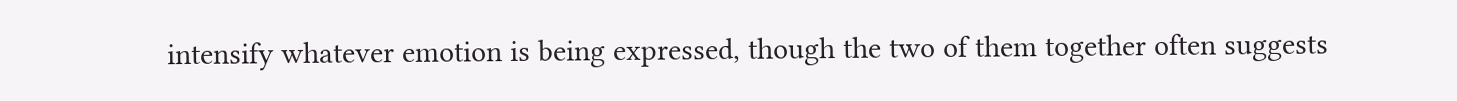intensify whatever emotion is being expressed, though the two of them together often suggests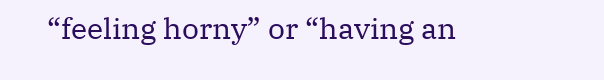“feeling horny” or “having an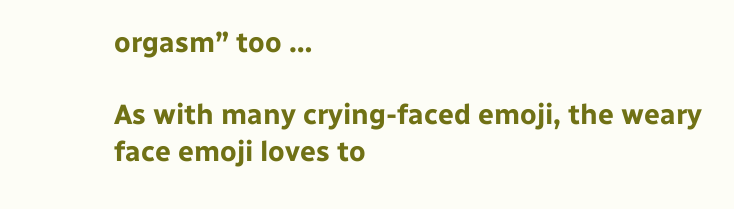orgasm” too …

As with many crying-faced emoji, the weary face emoji loves to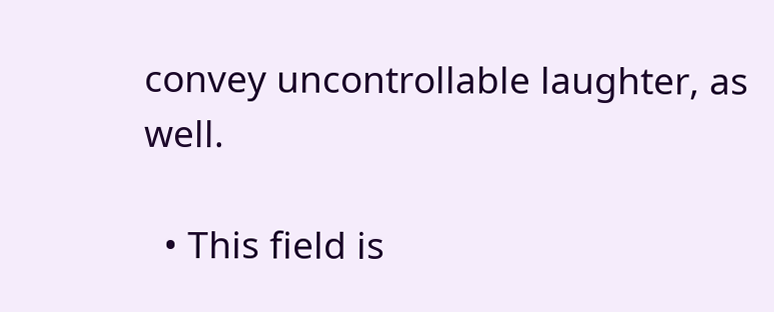convey uncontrollable laughter, as well.

  • This field is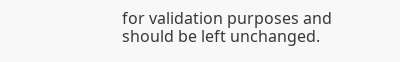for validation purposes and should be left unchanged.